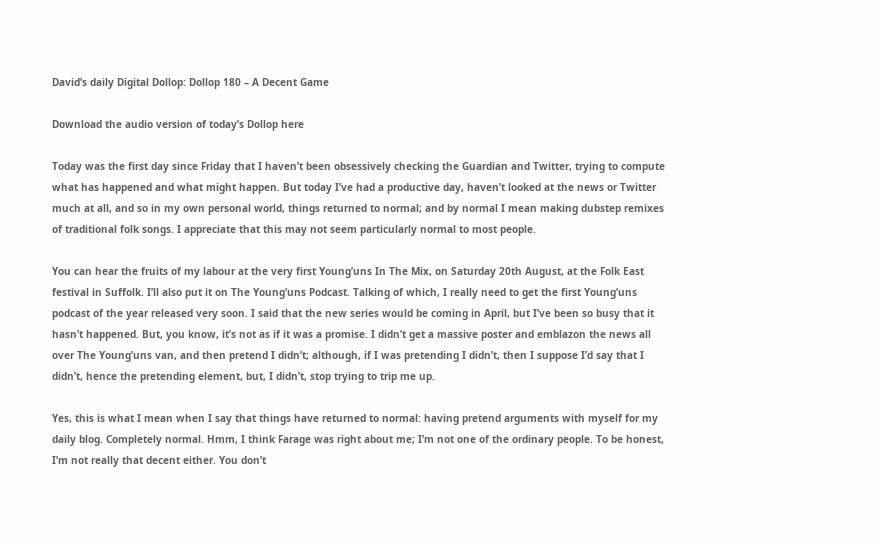David’s daily Digital Dollop: Dollop 180 – A Decent Game

Download the audio version of today’s Dollop here

Today was the first day since Friday that I haven’t been obsessively checking the Guardian and Twitter, trying to compute what has happened and what might happen. But today I’ve had a productive day, haven’t looked at the news or Twitter much at all, and so in my own personal world, things returned to normal; and by normal I mean making dubstep remixes of traditional folk songs. I appreciate that this may not seem particularly normal to most people.

You can hear the fruits of my labour at the very first Young’uns In The Mix, on Saturday 20th August, at the Folk East festival in Suffolk. I’ll also put it on The Young’uns Podcast. Talking of which, I really need to get the first Young’uns podcast of the year released very soon. I said that the new series would be coming in April, but I’ve been so busy that it hasn’t happened. But, you know, it’s not as if it was a promise. I didn’t get a massive poster and emblazon the news all over The Young’uns van, and then pretend I didn’t; although, if I was pretending I didn’t, then I suppose I’d say that I didn’t, hence the pretending element, but, I didn’t, stop trying to trip me up.

Yes, this is what I mean when I say that things have returned to normal: having pretend arguments with myself for my daily blog. Completely normal. Hmm, I think Farage was right about me; I’m not one of the ordinary people. To be honest, I’m not really that decent either. You don’t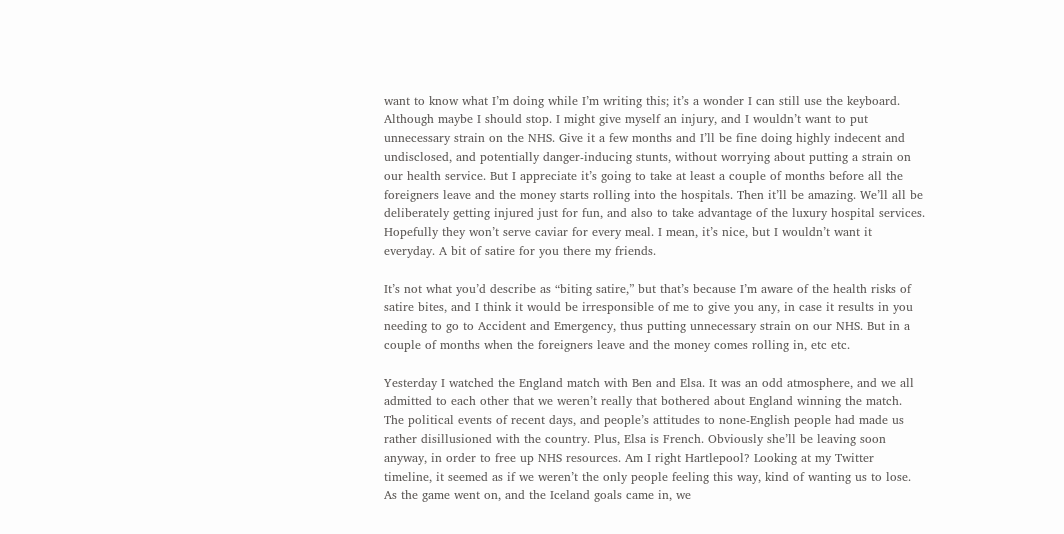want to know what I’m doing while I’m writing this; it’s a wonder I can still use the keyboard. Although maybe I should stop. I might give myself an injury, and I wouldn’t want to put unnecessary strain on the NHS. Give it a few months and I’ll be fine doing highly indecent and undisclosed, and potentially danger-inducing stunts, without worrying about putting a strain on our health service. But I appreciate it’s going to take at least a couple of months before all the foreigners leave and the money starts rolling into the hospitals. Then it’ll be amazing. We’ll all be deliberately getting injured just for fun, and also to take advantage of the luxury hospital services. Hopefully they won’t serve caviar for every meal. I mean, it’s nice, but I wouldn’t want it everyday. A bit of satire for you there my friends.

It’s not what you’d describe as “biting satire,” but that’s because I’m aware of the health risks of satire bites, and I think it would be irresponsible of me to give you any, in case it results in you needing to go to Accident and Emergency, thus putting unnecessary strain on our NHS. But in a couple of months when the foreigners leave and the money comes rolling in, etc etc.

Yesterday I watched the England match with Ben and Elsa. It was an odd atmosphere, and we all admitted to each other that we weren’t really that bothered about England winning the match. The political events of recent days, and people’s attitudes to none-English people had made us rather disillusioned with the country. Plus, Elsa is French. Obviously she’ll be leaving soon anyway, in order to free up NHS resources. Am I right Hartlepool? Looking at my Twitter timeline, it seemed as if we weren’t the only people feeling this way, kind of wanting us to lose. As the game went on, and the Iceland goals came in, we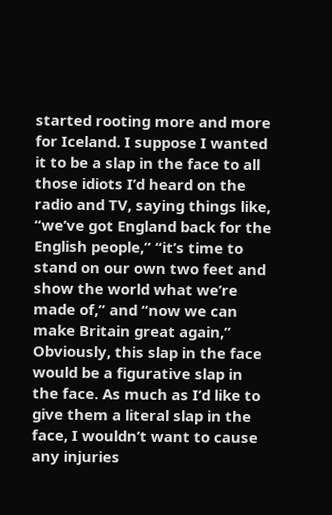started rooting more and more for Iceland. I suppose I wanted it to be a slap in the face to all those idiots I’d heard on the radio and TV, saying things like, “we’ve got England back for the English people,” “it’s time to stand on our own two feet and show the world what we’re made of,” and “now we can make Britain great again,” Obviously, this slap in the face would be a figurative slap in the face. As much as I’d like to give them a literal slap in the face, I wouldn’t want to cause any injuries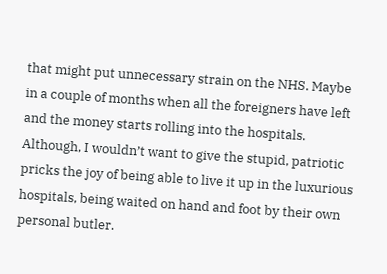that might put unnecessary strain on the NHS. Maybe in a couple of months when all the foreigners have left and the money starts rolling into the hospitals. Although, I wouldn’t want to give the stupid, patriotic pricks the joy of being able to live it up in the luxurious hospitals, being waited on hand and foot by their own personal butler.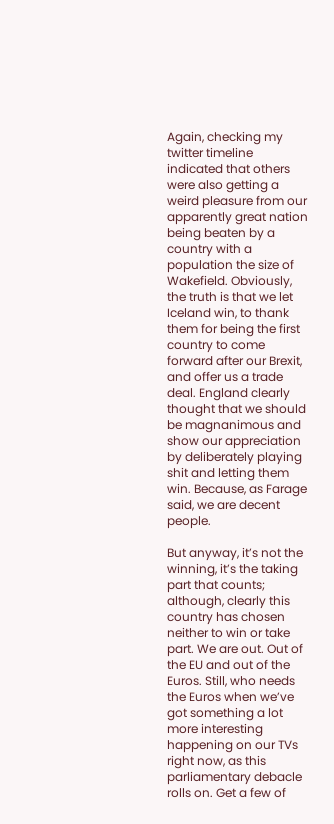Again, checking my twitter timeline indicated that others were also getting a weird pleasure from our apparently great nation being beaten by a country with a population the size of Wakefield. Obviously, the truth is that we let Iceland win, to thank them for being the first country to come forward after our Brexit, and offer us a trade deal. England clearly thought that we should be magnanimous and show our appreciation by deliberately playing shit and letting them win. Because, as Farage said, we are decent people.

But anyway, it’s not the winning, it’s the taking part that counts; although, clearly this country has chosen neither to win or take part. We are out. Out of the EU and out of the Euros. Still, who needs the Euros when we’ve got something a lot more interesting happening on our TVs right now, as this parliamentary debacle rolls on. Get a few of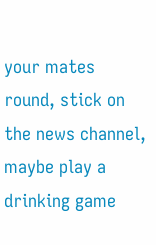your mates round, stick on the news channel, maybe play a drinking game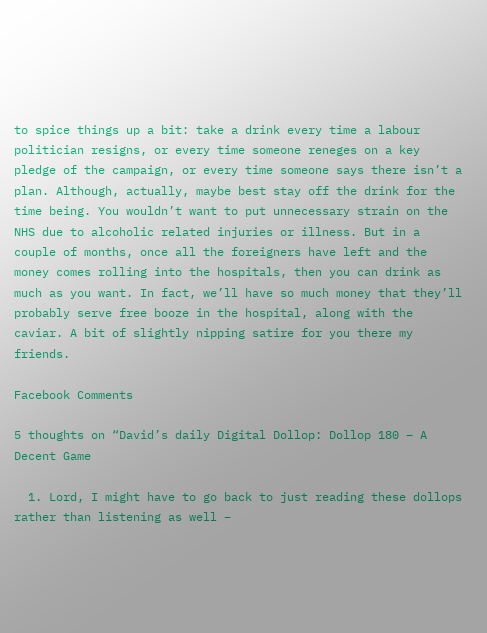to spice things up a bit: take a drink every time a labour politician resigns, or every time someone reneges on a key pledge of the campaign, or every time someone says there isn’t a plan. Although, actually, maybe best stay off the drink for the time being. You wouldn’t want to put unnecessary strain on the NHS due to alcoholic related injuries or illness. But in a couple of months, once all the foreigners have left and the money comes rolling into the hospitals, then you can drink as much as you want. In fact, we’ll have so much money that they’ll probably serve free booze in the hospital, along with the caviar. A bit of slightly nipping satire for you there my friends.

Facebook Comments

5 thoughts on “David’s daily Digital Dollop: Dollop 180 – A Decent Game

  1. Lord, I might have to go back to just reading these dollops rather than listening as well –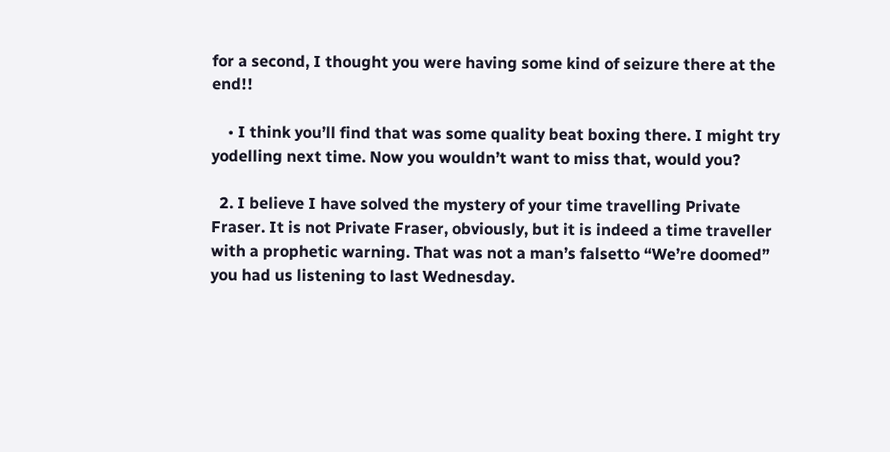for a second, I thought you were having some kind of seizure there at the end!!

    • I think you’ll find that was some quality beat boxing there. I might try yodelling next time. Now you wouldn’t want to miss that, would you?

  2. I believe I have solved the mystery of your time travelling Private Fraser. It is not Private Fraser, obviously, but it is indeed a time traveller with a prophetic warning. That was not a man’s falsetto “We’re doomed” you had us listening to last Wednesday.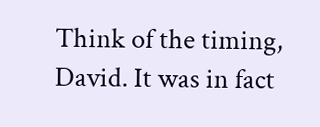Think of the timing, David. It was in fact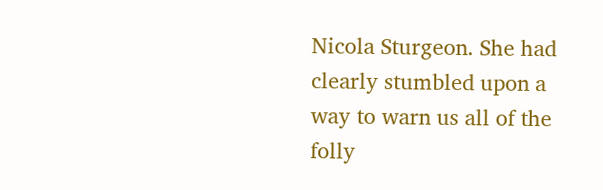Nicola Sturgeon. She had clearly stumbled upon a way to warn us all of the folly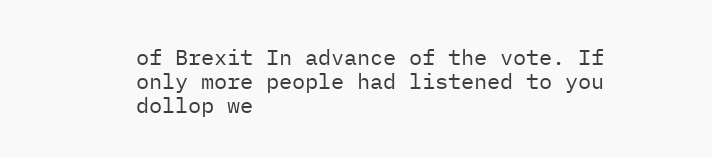of Brexit In advance of the vote. If only more people had listened to you dollop we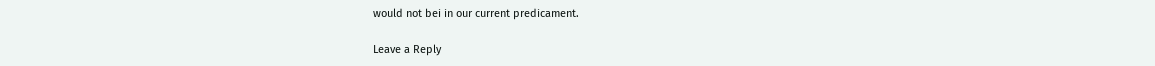would not bei in our current predicament.

Leave a Reply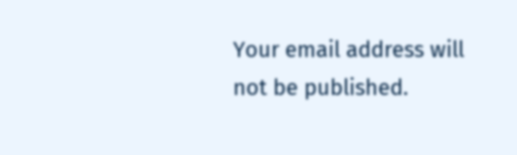Your email address will not be published.